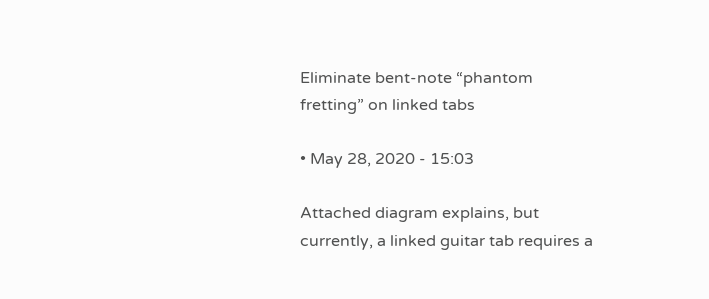Eliminate bent-note “phantom fretting” on linked tabs

• May 28, 2020 - 15:03

Attached diagram explains, but currently, a linked guitar tab requires a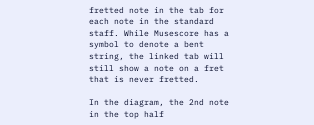fretted note in the tab for each note in the standard staff. While Musescore has a symbol to denote a bent string, the linked tab will still show a note on a fret that is never fretted.

In the diagram, the 2nd note in the top half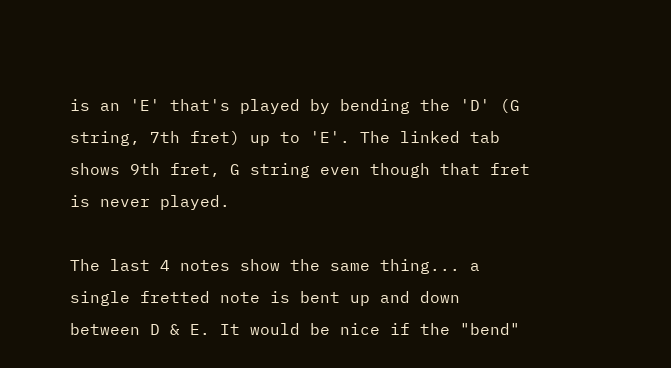is an 'E' that's played by bending the 'D' (G string, 7th fret) up to 'E'. The linked tab shows 9th fret, G string even though that fret is never played.

The last 4 notes show the same thing... a single fretted note is bent up and down between D & E. It would be nice if the "bend"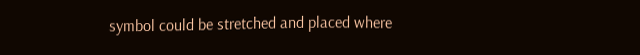symbol could be stretched and placed where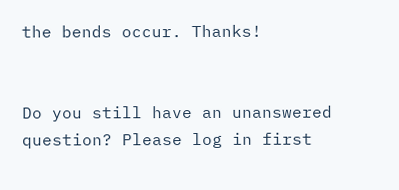the bends occur. Thanks!


Do you still have an unanswered question? Please log in first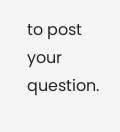to post your question.